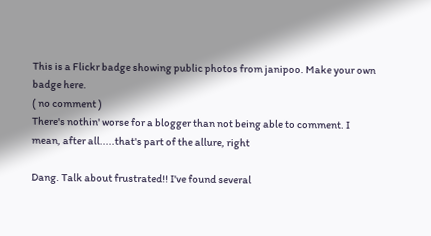This is a Flickr badge showing public photos from janipoo. Make your own badge here.
( no comment )
There's nothin' worse for a blogger than not being able to comment. I mean, after all.....that's part of the allure, right

Dang. Talk about frustrated!! I've found several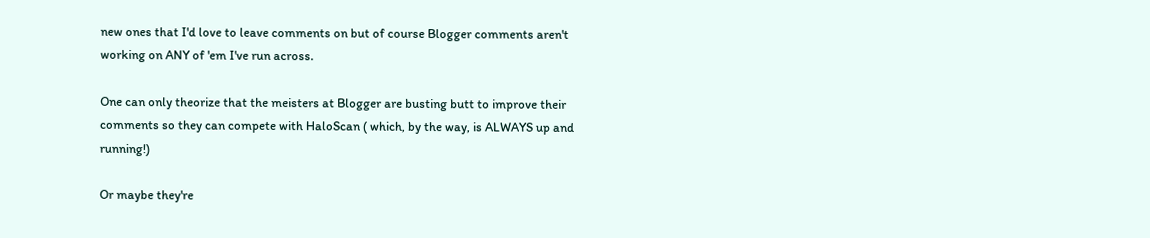new ones that I'd love to leave comments on but of course Blogger comments aren't working on ANY of 'em I've run across.

One can only theorize that the meisters at Blogger are busting butt to improve their comments so they can compete with HaloScan ( which, by the way, is ALWAYS up and running!)

Or maybe they're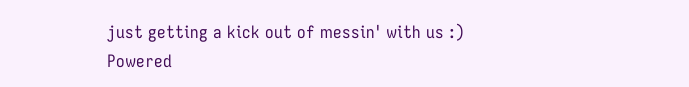just getting a kick out of messin' with us :)
Powered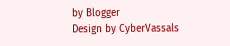by Blogger
Design by CyberVassals